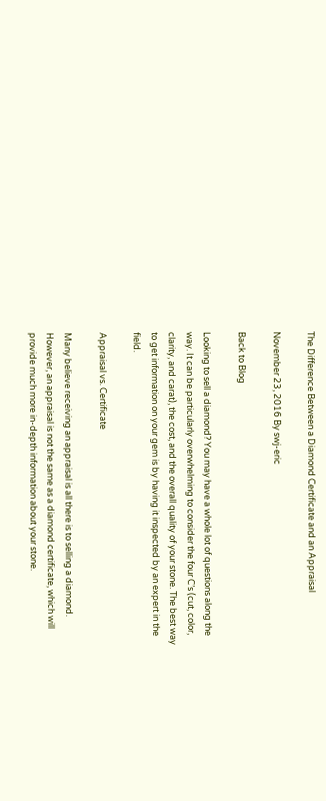The Difference Between a Diamond Certificate and an Appraisal

November 23, 2016 By swj-eric

Back to Blog

Looking to sell a diamond? You may have a whole lot of questions along the way. It can be particularly overwhelming to consider the four C’s (cut, color, clarity, and carat), the cost, and the overall quality of your stone. The best way to get information on your gem is by having it inspected by an expert in the field.

Appraisal vs. Certificate

Many believe receiving an appraisal is all there is to selling a diamond. However, an appraisal is not the same as a diamond certificate, which will provide much more in-depth information about your stone.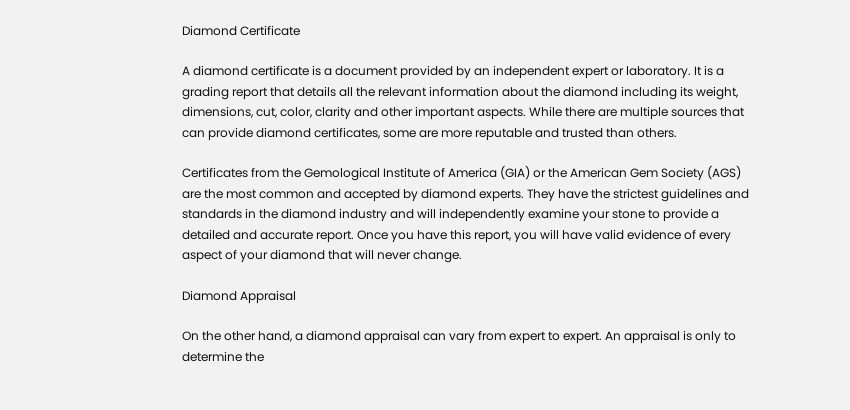Diamond Certificate

A diamond certificate is a document provided by an independent expert or laboratory. It is a grading report that details all the relevant information about the diamond including its weight, dimensions, cut, color, clarity and other important aspects. While there are multiple sources that can provide diamond certificates, some are more reputable and trusted than others.

Certificates from the Gemological Institute of America (GIA) or the American Gem Society (AGS) are the most common and accepted by diamond experts. They have the strictest guidelines and standards in the diamond industry and will independently examine your stone to provide a detailed and accurate report. Once you have this report, you will have valid evidence of every aspect of your diamond that will never change.

Diamond Appraisal

On the other hand, a diamond appraisal can vary from expert to expert. An appraisal is only to determine the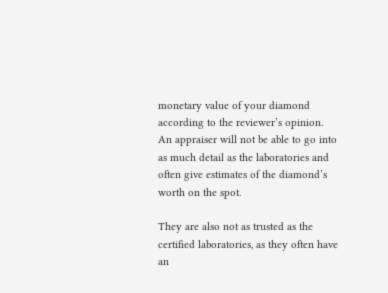monetary value of your diamond according to the reviewer’s opinion. An appraiser will not be able to go into as much detail as the laboratories and often give estimates of the diamond’s worth on the spot.

They are also not as trusted as the certified laboratories, as they often have an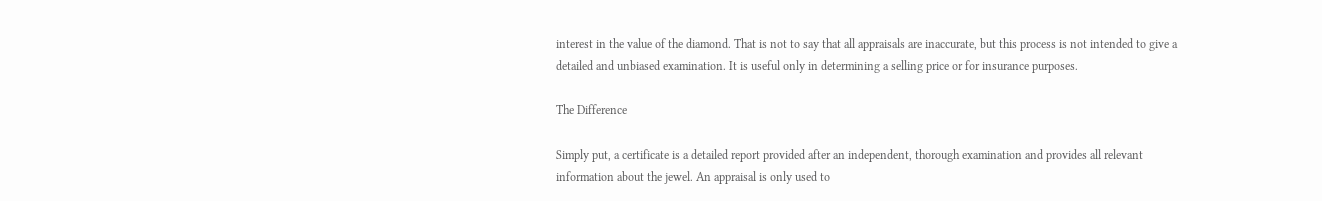interest in the value of the diamond. That is not to say that all appraisals are inaccurate, but this process is not intended to give a detailed and unbiased examination. It is useful only in determining a selling price or for insurance purposes.

The Difference

Simply put, a certificate is a detailed report provided after an independent, thorough examination and provides all relevant information about the jewel. An appraisal is only used to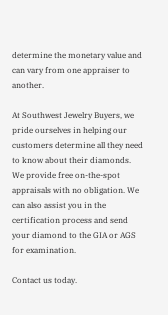determine the monetary value and can vary from one appraiser to another.

At Southwest Jewelry Buyers, we pride ourselves in helping our customers determine all they need to know about their diamonds. We provide free on-the-spot appraisals with no obligation. We can also assist you in the certification process and send your diamond to the GIA or AGS for examination.

Contact us today.